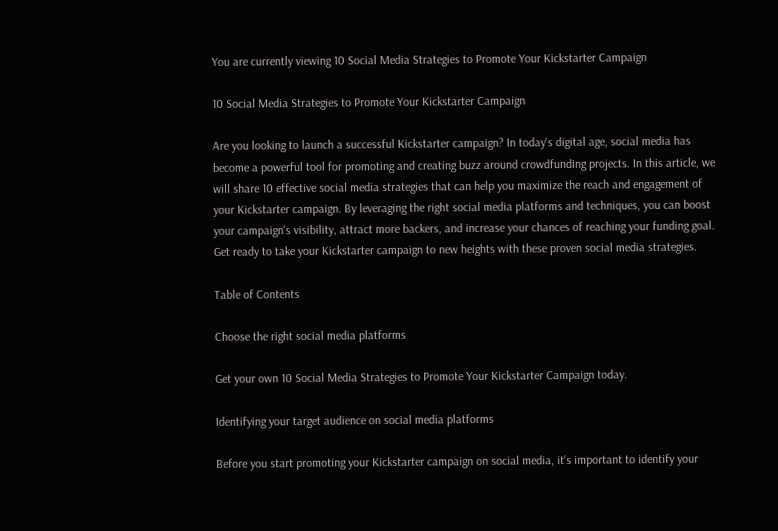You are currently viewing 10 Social Media Strategies to Promote Your Kickstarter Campaign

10 Social Media Strategies to Promote Your Kickstarter Campaign

Are you looking to launch a successful Kickstarter campaign? In today's digital age, social media has become a powerful tool for promoting and creating buzz around crowdfunding projects. In this article, we will share 10 effective social media strategies that can help you maximize the reach and engagement of your Kickstarter campaign. By leveraging the right social media platforms and techniques, you can boost your campaign's visibility, attract more backers, and increase your chances of reaching your funding goal. Get ready to take your Kickstarter campaign to new heights with these proven social media strategies.

Table of Contents

Choose the right social media platforms

Get your own 10 Social Media Strategies to Promote Your Kickstarter Campaign today.

Identifying your target audience on social media platforms

Before you start promoting your Kickstarter campaign on social media, it's important to identify your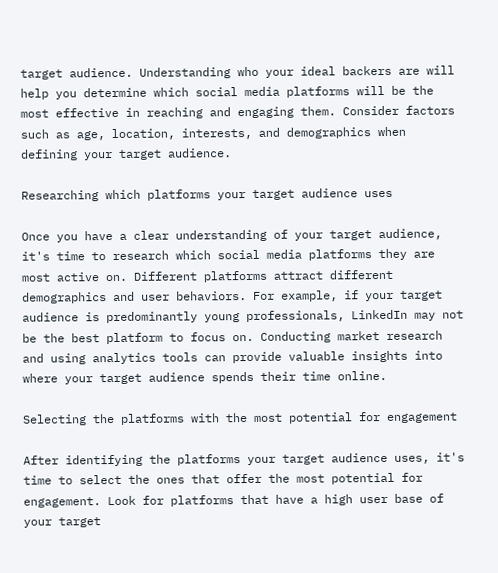target audience. Understanding who your ideal backers are will help you determine which social media platforms will be the most effective in reaching and engaging them. Consider factors such as age, location, interests, and demographics when defining your target audience.

Researching which platforms your target audience uses

Once you have a clear understanding of your target audience, it's time to research which social media platforms they are most active on. Different platforms attract different demographics and user behaviors. For example, if your target audience is predominantly young professionals, LinkedIn may not be the best platform to focus on. Conducting market research and using analytics tools can provide valuable insights into where your target audience spends their time online.

Selecting the platforms with the most potential for engagement

After identifying the platforms your target audience uses, it's time to select the ones that offer the most potential for engagement. Look for platforms that have a high user base of your target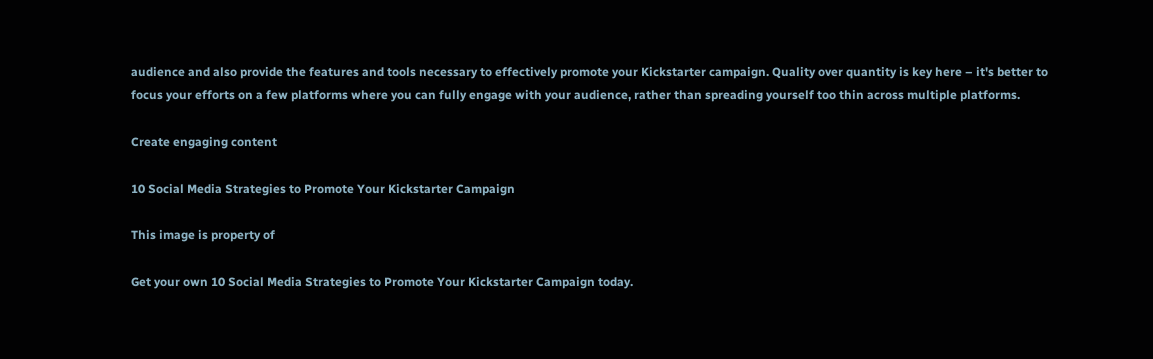audience and also provide the features and tools necessary to effectively promote your Kickstarter campaign. Quality over quantity is key here – it's better to focus your efforts on a few platforms where you can fully engage with your audience, rather than spreading yourself too thin across multiple platforms.

Create engaging content

10 Social Media Strategies to Promote Your Kickstarter Campaign

This image is property of

Get your own 10 Social Media Strategies to Promote Your Kickstarter Campaign today.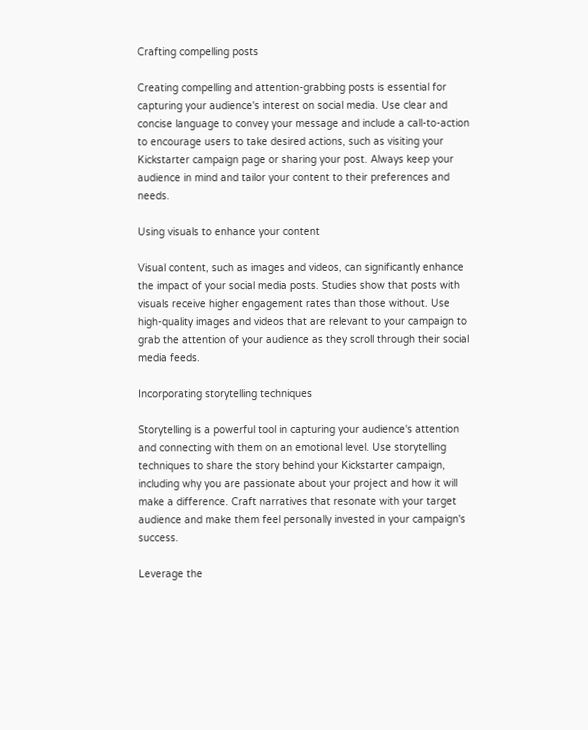Crafting compelling posts

Creating compelling and attention-grabbing posts is essential for capturing your audience's interest on social media. Use clear and concise language to convey your message and include a call-to-action to encourage users to take desired actions, such as visiting your Kickstarter campaign page or sharing your post. Always keep your audience in mind and tailor your content to their preferences and needs.

Using visuals to enhance your content

Visual content, such as images and videos, can significantly enhance the impact of your social media posts. Studies show that posts with visuals receive higher engagement rates than those without. Use high-quality images and videos that are relevant to your campaign to grab the attention of your audience as they scroll through their social media feeds.

Incorporating storytelling techniques

Storytelling is a powerful tool in capturing your audience's attention and connecting with them on an emotional level. Use storytelling techniques to share the story behind your Kickstarter campaign, including why you are passionate about your project and how it will make a difference. Craft narratives that resonate with your target audience and make them feel personally invested in your campaign's success.

Leverage the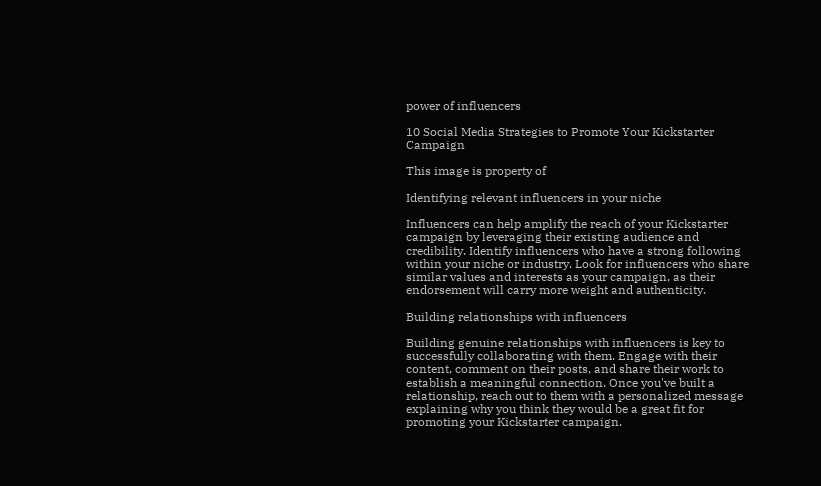power of influencers

10 Social Media Strategies to Promote Your Kickstarter Campaign

This image is property of

Identifying relevant influencers in your niche

Influencers can help amplify the reach of your Kickstarter campaign by leveraging their existing audience and credibility. Identify influencers who have a strong following within your niche or industry. Look for influencers who share similar values and interests as your campaign, as their endorsement will carry more weight and authenticity.

Building relationships with influencers

Building genuine relationships with influencers is key to successfully collaborating with them. Engage with their content, comment on their posts, and share their work to establish a meaningful connection. Once you've built a relationship, reach out to them with a personalized message explaining why you think they would be a great fit for promoting your Kickstarter campaign.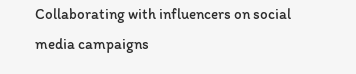Collaborating with influencers on social media campaigns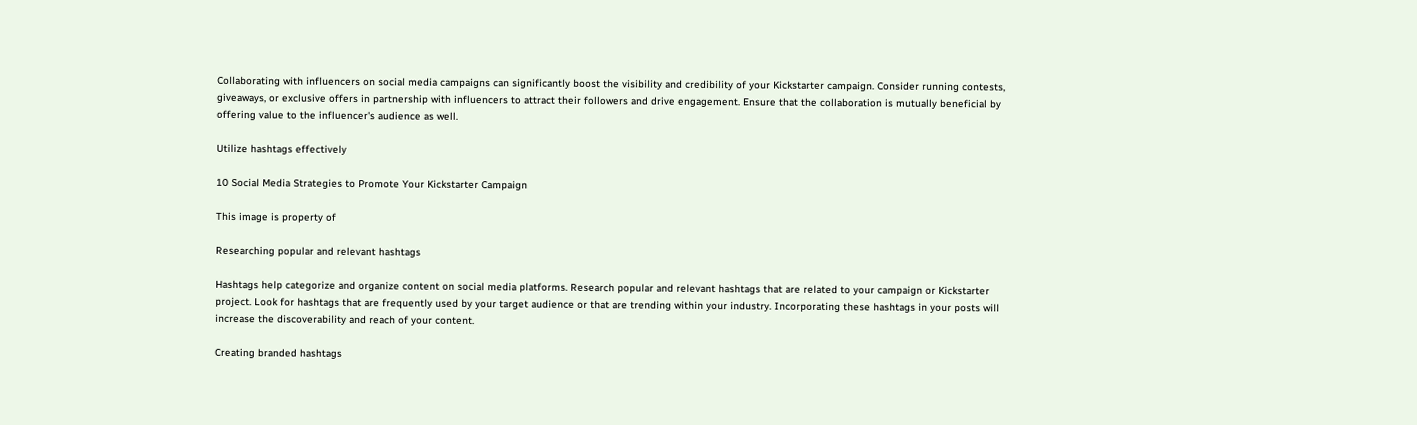Collaborating with influencers on social media campaigns can significantly boost the visibility and credibility of your Kickstarter campaign. Consider running contests, giveaways, or exclusive offers in partnership with influencers to attract their followers and drive engagement. Ensure that the collaboration is mutually beneficial by offering value to the influencer's audience as well.

Utilize hashtags effectively

10 Social Media Strategies to Promote Your Kickstarter Campaign

This image is property of

Researching popular and relevant hashtags

Hashtags help categorize and organize content on social media platforms. Research popular and relevant hashtags that are related to your campaign or Kickstarter project. Look for hashtags that are frequently used by your target audience or that are trending within your industry. Incorporating these hashtags in your posts will increase the discoverability and reach of your content.

Creating branded hashtags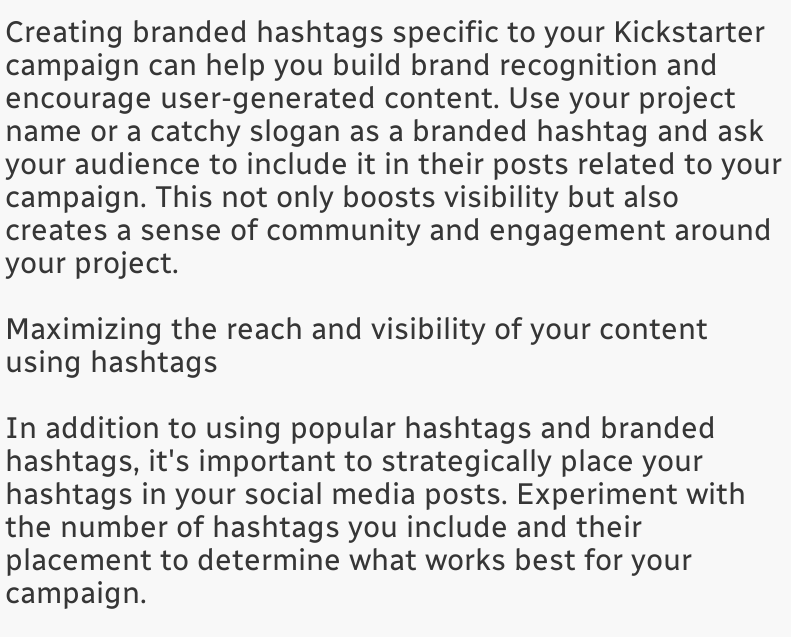Creating branded hashtags specific to your Kickstarter campaign can help you build brand recognition and encourage user-generated content. Use your project name or a catchy slogan as a branded hashtag and ask your audience to include it in their posts related to your campaign. This not only boosts visibility but also creates a sense of community and engagement around your project.

Maximizing the reach and visibility of your content using hashtags

In addition to using popular hashtags and branded hashtags, it's important to strategically place your hashtags in your social media posts. Experiment with the number of hashtags you include and their placement to determine what works best for your campaign.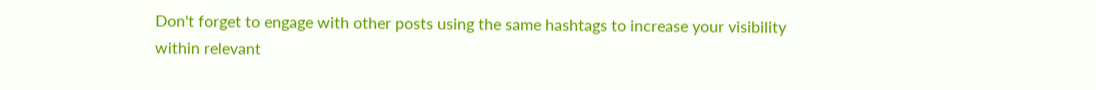Don't forget to engage with other posts using the same hashtags to increase your visibility within relevant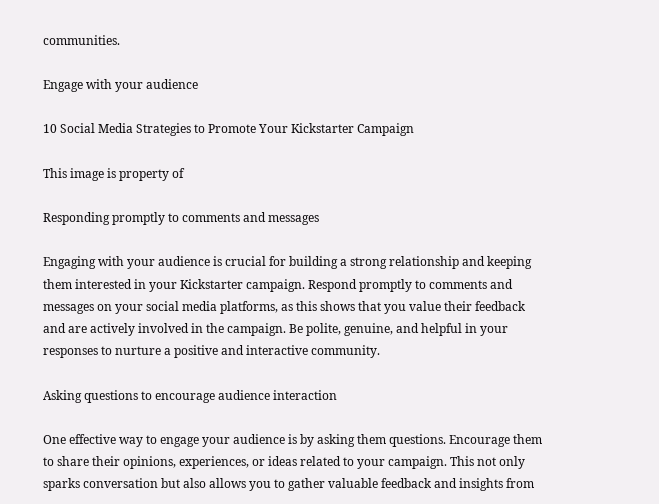communities.

Engage with your audience

10 Social Media Strategies to Promote Your Kickstarter Campaign

This image is property of

Responding promptly to comments and messages

Engaging with your audience is crucial for building a strong relationship and keeping them interested in your Kickstarter campaign. Respond promptly to comments and messages on your social media platforms, as this shows that you value their feedback and are actively involved in the campaign. Be polite, genuine, and helpful in your responses to nurture a positive and interactive community.

Asking questions to encourage audience interaction

One effective way to engage your audience is by asking them questions. Encourage them to share their opinions, experiences, or ideas related to your campaign. This not only sparks conversation but also allows you to gather valuable feedback and insights from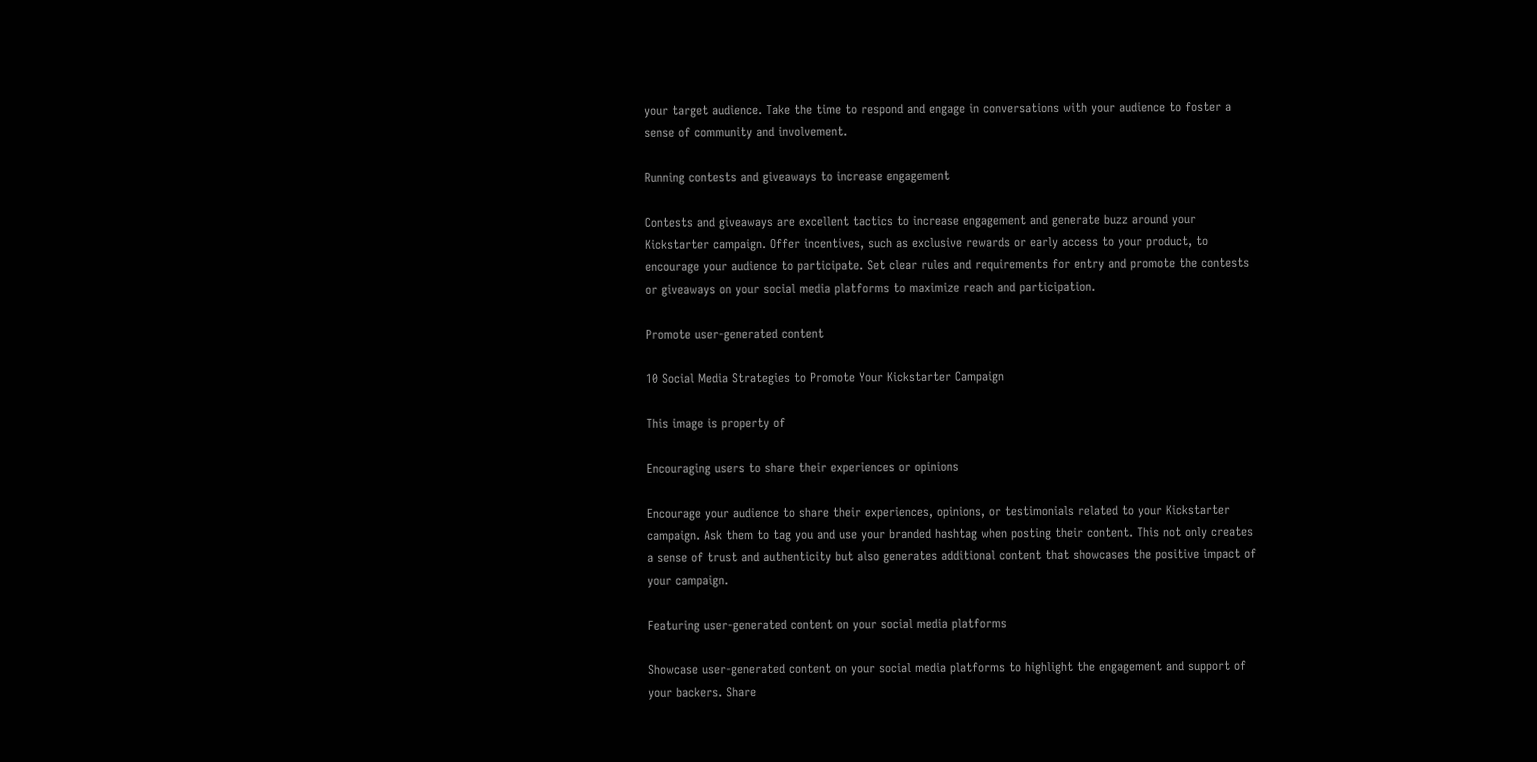your target audience. Take the time to respond and engage in conversations with your audience to foster a sense of community and involvement.

Running contests and giveaways to increase engagement

Contests and giveaways are excellent tactics to increase engagement and generate buzz around your Kickstarter campaign. Offer incentives, such as exclusive rewards or early access to your product, to encourage your audience to participate. Set clear rules and requirements for entry and promote the contests or giveaways on your social media platforms to maximize reach and participation.

Promote user-generated content

10 Social Media Strategies to Promote Your Kickstarter Campaign

This image is property of

Encouraging users to share their experiences or opinions

Encourage your audience to share their experiences, opinions, or testimonials related to your Kickstarter campaign. Ask them to tag you and use your branded hashtag when posting their content. This not only creates a sense of trust and authenticity but also generates additional content that showcases the positive impact of your campaign.

Featuring user-generated content on your social media platforms

Showcase user-generated content on your social media platforms to highlight the engagement and support of your backers. Share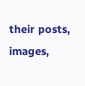their posts, images,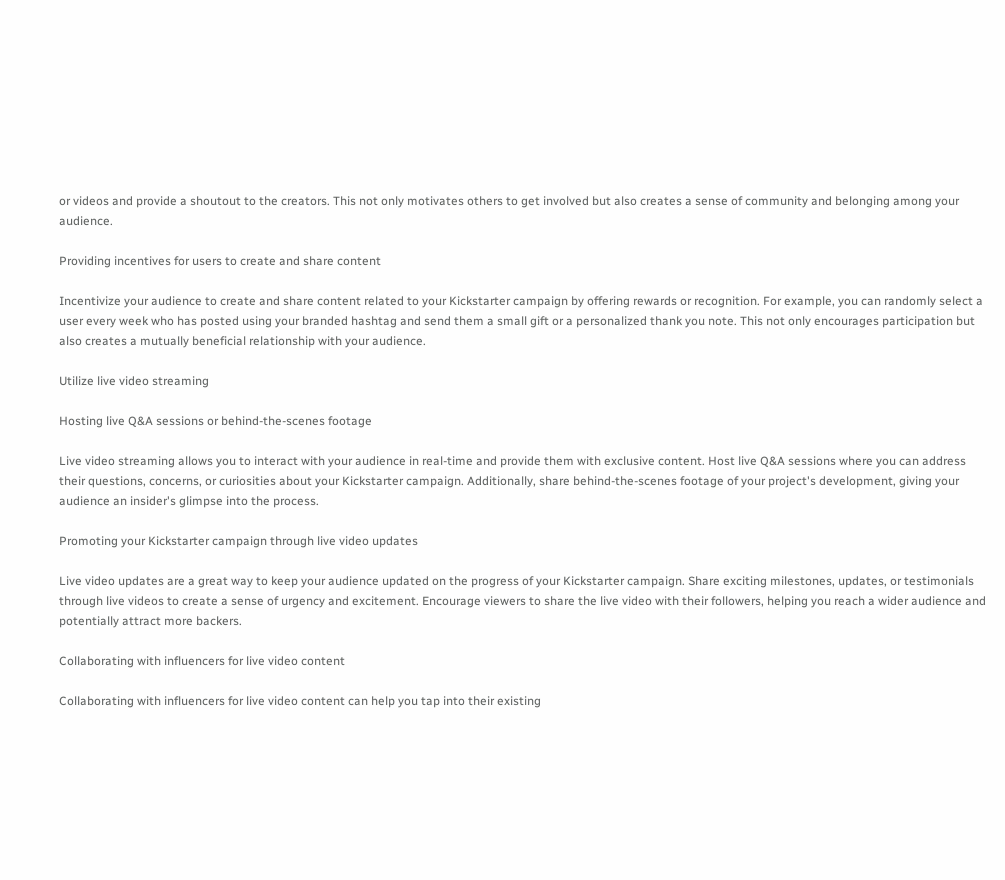or videos and provide a shoutout to the creators. This not only motivates others to get involved but also creates a sense of community and belonging among your audience.

Providing incentives for users to create and share content

Incentivize your audience to create and share content related to your Kickstarter campaign by offering rewards or recognition. For example, you can randomly select a user every week who has posted using your branded hashtag and send them a small gift or a personalized thank you note. This not only encourages participation but also creates a mutually beneficial relationship with your audience.

Utilize live video streaming

Hosting live Q&A sessions or behind-the-scenes footage

Live video streaming allows you to interact with your audience in real-time and provide them with exclusive content. Host live Q&A sessions where you can address their questions, concerns, or curiosities about your Kickstarter campaign. Additionally, share behind-the-scenes footage of your project's development, giving your audience an insider's glimpse into the process.

Promoting your Kickstarter campaign through live video updates

Live video updates are a great way to keep your audience updated on the progress of your Kickstarter campaign. Share exciting milestones, updates, or testimonials through live videos to create a sense of urgency and excitement. Encourage viewers to share the live video with their followers, helping you reach a wider audience and potentially attract more backers.

Collaborating with influencers for live video content

Collaborating with influencers for live video content can help you tap into their existing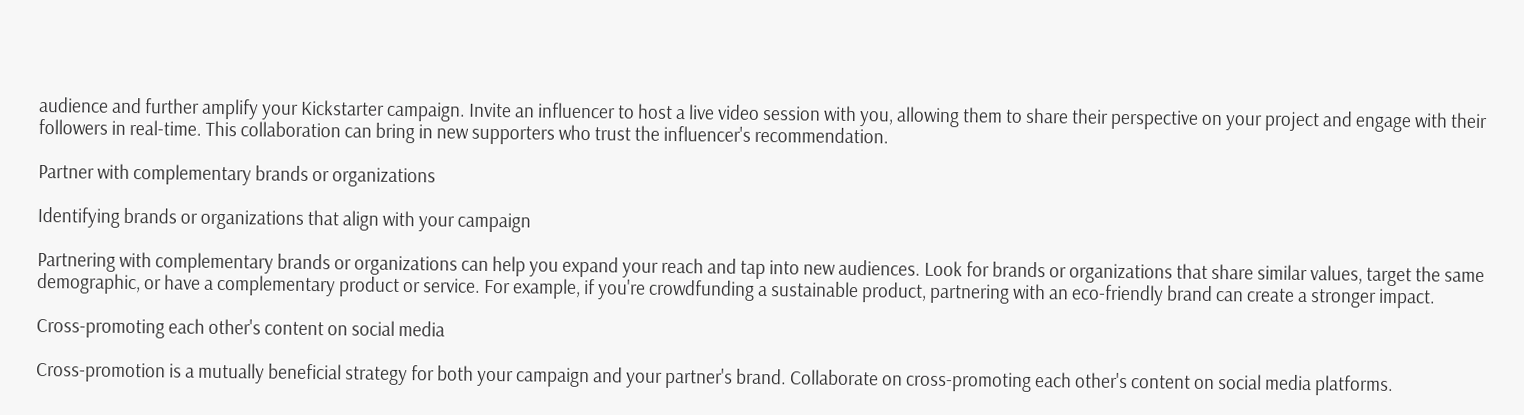audience and further amplify your Kickstarter campaign. Invite an influencer to host a live video session with you, allowing them to share their perspective on your project and engage with their followers in real-time. This collaboration can bring in new supporters who trust the influencer's recommendation.

Partner with complementary brands or organizations

Identifying brands or organizations that align with your campaign

Partnering with complementary brands or organizations can help you expand your reach and tap into new audiences. Look for brands or organizations that share similar values, target the same demographic, or have a complementary product or service. For example, if you're crowdfunding a sustainable product, partnering with an eco-friendly brand can create a stronger impact.

Cross-promoting each other's content on social media

Cross-promotion is a mutually beneficial strategy for both your campaign and your partner's brand. Collaborate on cross-promoting each other's content on social media platforms.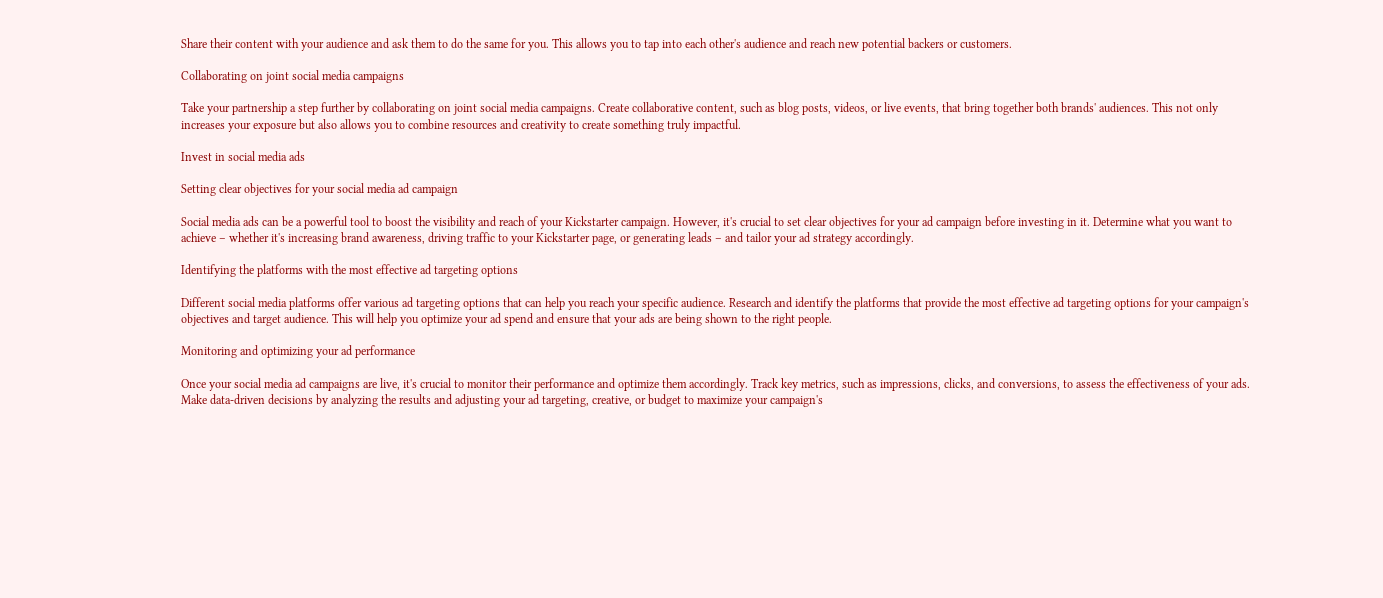Share their content with your audience and ask them to do the same for you. This allows you to tap into each other's audience and reach new potential backers or customers.

Collaborating on joint social media campaigns

Take your partnership a step further by collaborating on joint social media campaigns. Create collaborative content, such as blog posts, videos, or live events, that bring together both brands' audiences. This not only increases your exposure but also allows you to combine resources and creativity to create something truly impactful.

Invest in social media ads

Setting clear objectives for your social media ad campaign

Social media ads can be a powerful tool to boost the visibility and reach of your Kickstarter campaign. However, it's crucial to set clear objectives for your ad campaign before investing in it. Determine what you want to achieve – whether it's increasing brand awareness, driving traffic to your Kickstarter page, or generating leads – and tailor your ad strategy accordingly.

Identifying the platforms with the most effective ad targeting options

Different social media platforms offer various ad targeting options that can help you reach your specific audience. Research and identify the platforms that provide the most effective ad targeting options for your campaign's objectives and target audience. This will help you optimize your ad spend and ensure that your ads are being shown to the right people.

Monitoring and optimizing your ad performance

Once your social media ad campaigns are live, it's crucial to monitor their performance and optimize them accordingly. Track key metrics, such as impressions, clicks, and conversions, to assess the effectiveness of your ads. Make data-driven decisions by analyzing the results and adjusting your ad targeting, creative, or budget to maximize your campaign's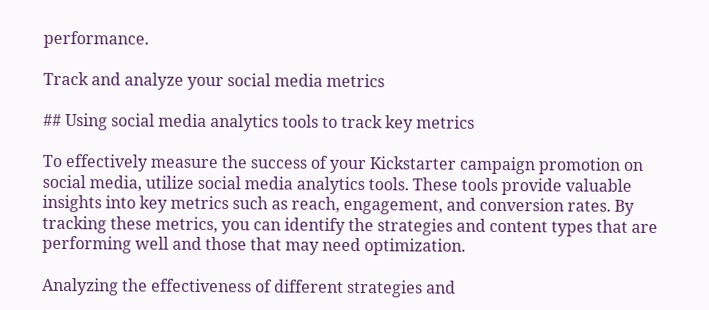performance.

Track and analyze your social media metrics

## Using social media analytics tools to track key metrics

To effectively measure the success of your Kickstarter campaign promotion on social media, utilize social media analytics tools. These tools provide valuable insights into key metrics such as reach, engagement, and conversion rates. By tracking these metrics, you can identify the strategies and content types that are performing well and those that may need optimization.

Analyzing the effectiveness of different strategies and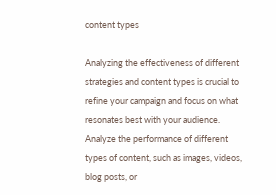content types

Analyzing the effectiveness of different strategies and content types is crucial to refine your campaign and focus on what resonates best with your audience. Analyze the performance of different types of content, such as images, videos, blog posts, or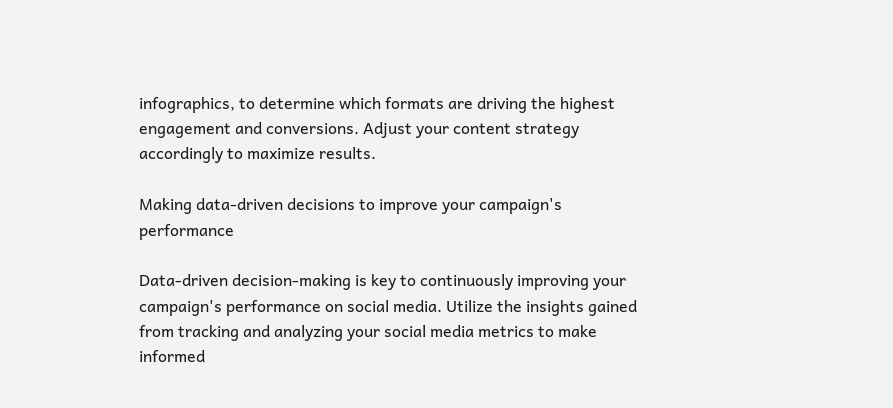infographics, to determine which formats are driving the highest engagement and conversions. Adjust your content strategy accordingly to maximize results.

Making data-driven decisions to improve your campaign's performance

Data-driven decision-making is key to continuously improving your campaign's performance on social media. Utilize the insights gained from tracking and analyzing your social media metrics to make informed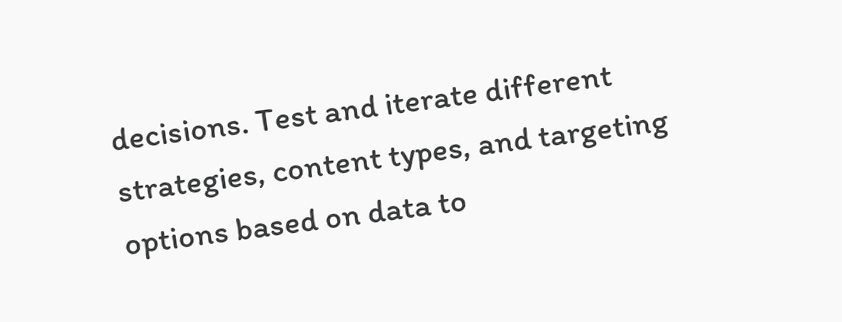decisions. Test and iterate different strategies, content types, and targeting options based on data to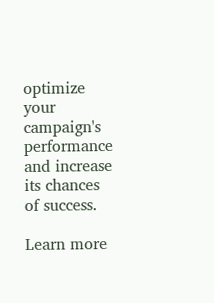optimize your campaign's performance and increase its chances of success.

Learn more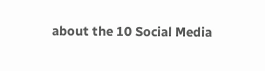about the 10 Social Media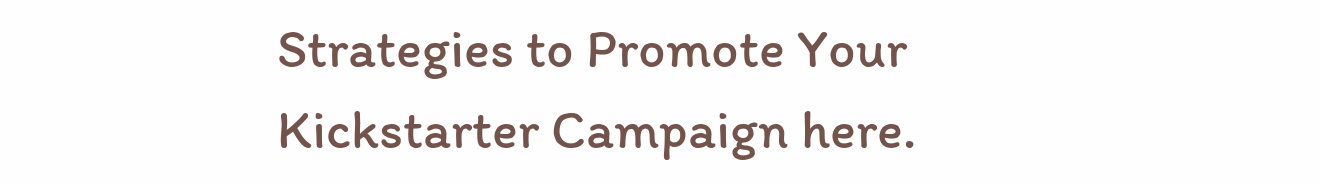Strategies to Promote Your Kickstarter Campaign here.